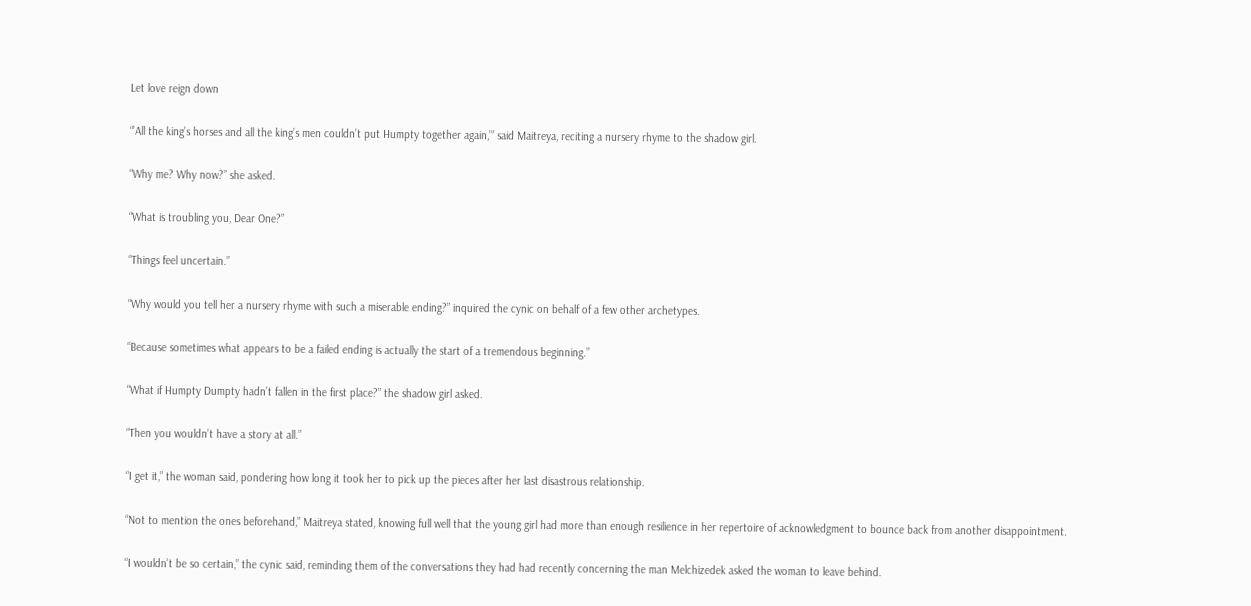Let love reign down

“’All the king’s horses and all the king’s men couldn’t put Humpty together again,’” said Maitreya, reciting a nursery rhyme to the shadow girl.

“Why me? Why now?” she asked.

“What is troubling you, Dear One?”

“Things feel uncertain.”

“Why would you tell her a nursery rhyme with such a miserable ending?” inquired the cynic on behalf of a few other archetypes.

“Because sometimes what appears to be a failed ending is actually the start of a tremendous beginning.”

“What if Humpty Dumpty hadn’t fallen in the first place?” the shadow girl asked.

“Then you wouldn’t have a story at all.”

“I get it,” the woman said, pondering how long it took her to pick up the pieces after her last disastrous relationship.

“Not to mention the ones beforehand,” Maitreya stated, knowing full well that the young girl had more than enough resilience in her repertoire of acknowledgment to bounce back from another disappointment.

“I wouldn’t be so certain,” the cynic said, reminding them of the conversations they had had recently concerning the man Melchizedek asked the woman to leave behind.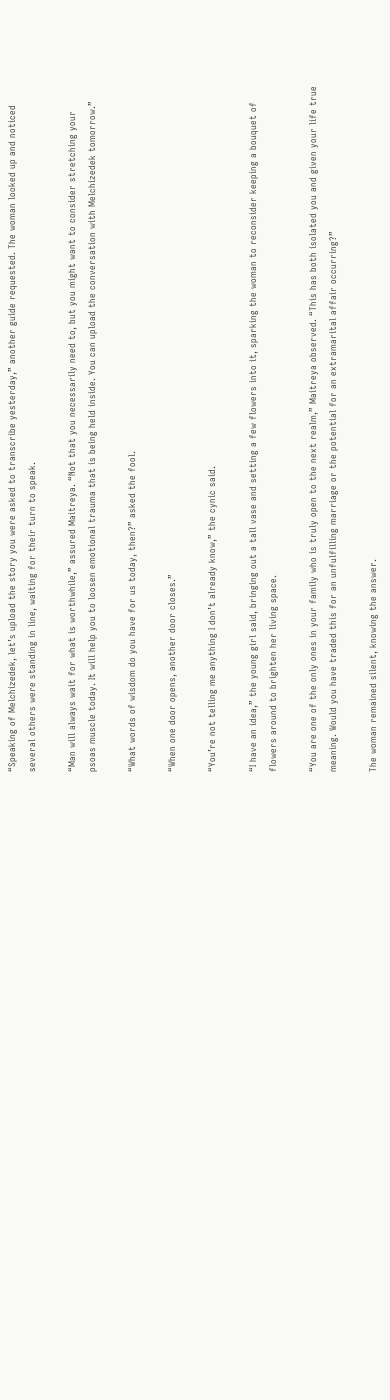“Speaking of Melchizedek, let’s upload the story you were asked to transcribe yesterday,” another guide requested. The woman looked up and noticed several others were standing in line, waiting for their turn to speak.

“Man will always wait for what is worthwhile,” assured Maitreya. “Not that you necessarily need to, but you might want to consider stretching your psoas muscle today. It will help you to loosen emotional trauma that is being held inside. You can upload the conversation with Melchizedek tomorrow.”

“What words of wisdom do you have for us today, then?” asked the fool.

“When one door opens, another door closes.”

“You’re not telling me anything I don’t already know,” the cynic said.

“I have an idea,” the young girl said, bringing out a tall vase and setting a few flowers into it, sparking the woman to reconsider keeping a bouquet of flowers around to brighten her living space.

“You are one of the only ones in your family who is truly open to the next realm,” Maitreya observed. “This has both isolated you and given your life true meaning. Would you have traded this for an unfulfilling marriage or the potential for an extramarital affair occurring?”

The woman remained silent, knowing the answer.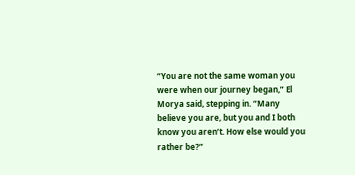“You are not the same woman you were when our journey began,” El Morya said, stepping in. “Many believe you are, but you and I both know you aren’t. How else would you rather be?”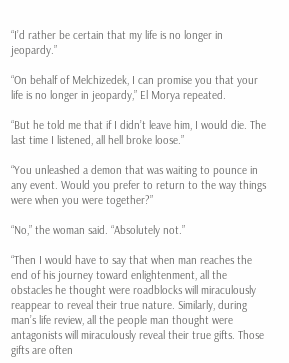“I’d rather be certain that my life is no longer in jeopardy.”

“On behalf of Melchizedek, I can promise you that your life is no longer in jeopardy,” El Morya repeated.

“But he told me that if I didn’t leave him, I would die. The last time I listened, all hell broke loose.”

“You unleashed a demon that was waiting to pounce in any event. Would you prefer to return to the way things were when you were together?”

“No,” the woman said. “Absolutely not.”

“Then I would have to say that when man reaches the end of his journey toward enlightenment, all the obstacles he thought were roadblocks will miraculously reappear to reveal their true nature. Similarly, during man’s life review, all the people man thought were antagonists will miraculously reveal their true gifts. Those gifts are often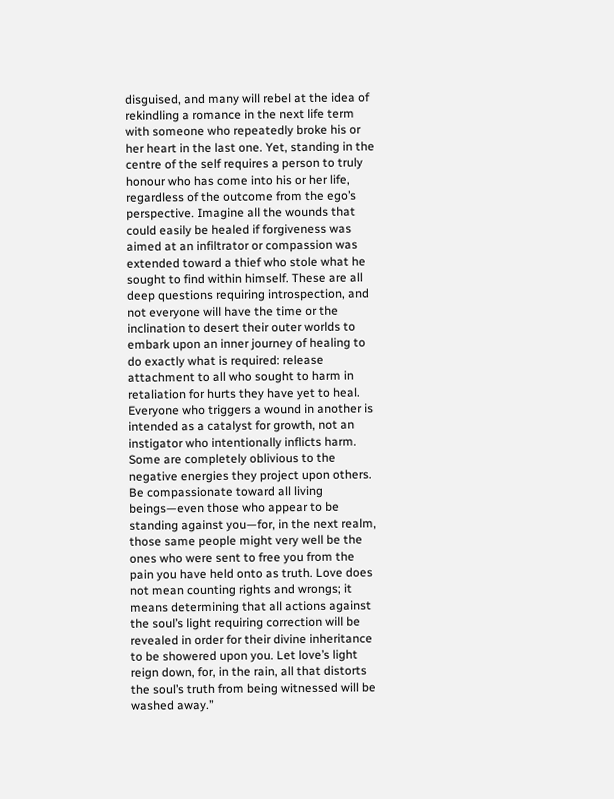disguised, and many will rebel at the idea of rekindling a romance in the next life term with someone who repeatedly broke his or her heart in the last one. Yet, standing in the centre of the self requires a person to truly honour who has come into his or her life, regardless of the outcome from the ego’s perspective. Imagine all the wounds that could easily be healed if forgiveness was aimed at an infiltrator or compassion was extended toward a thief who stole what he sought to find within himself. These are all deep questions requiring introspection, and not everyone will have the time or the inclination to desert their outer worlds to embark upon an inner journey of healing to do exactly what is required: release attachment to all who sought to harm in retaliation for hurts they have yet to heal. Everyone who triggers a wound in another is intended as a catalyst for growth, not an instigator who intentionally inflicts harm. Some are completely oblivious to the negative energies they project upon others. Be compassionate toward all living beings—even those who appear to be standing against you—for, in the next realm, those same people might very well be the ones who were sent to free you from the pain you have held onto as truth. Love does not mean counting rights and wrongs; it means determining that all actions against the soul’s light requiring correction will be revealed in order for their divine inheritance to be showered upon you. Let love’s light reign down, for, in the rain, all that distorts the soul’s truth from being witnessed will be washed away.”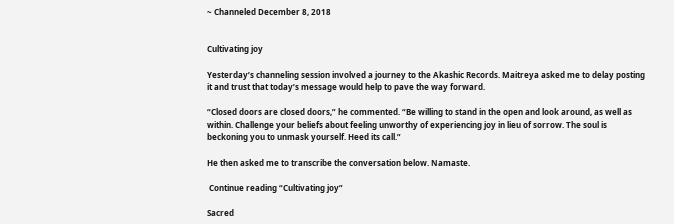~ Channeled December 8, 2018


Cultivating joy

Yesterday’s channeling session involved a journey to the Akashic Records. Maitreya asked me to delay posting it and trust that today’s message would help to pave the way forward.

“Closed doors are closed doors,” he commented. “Be willing to stand in the open and look around, as well as within. Challenge your beliefs about feeling unworthy of experiencing joy in lieu of sorrow. The soul is beckoning you to unmask yourself. Heed its call.”

He then asked me to transcribe the conversation below. Namaste.

 Continue reading “Cultivating joy”

Sacred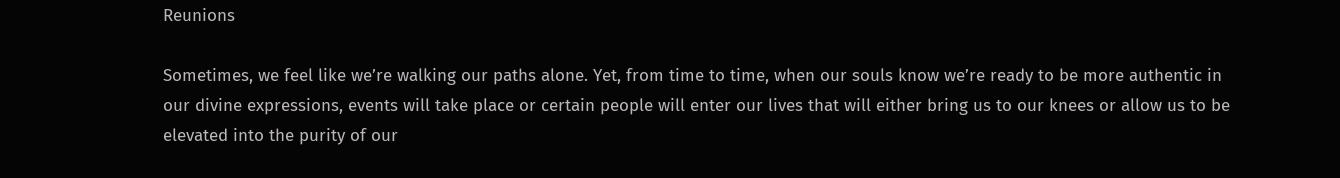Reunions

Sometimes, we feel like we’re walking our paths alone. Yet, from time to time, when our souls know we’re ready to be more authentic in our divine expressions, events will take place or certain people will enter our lives that will either bring us to our knees or allow us to be elevated into the purity of our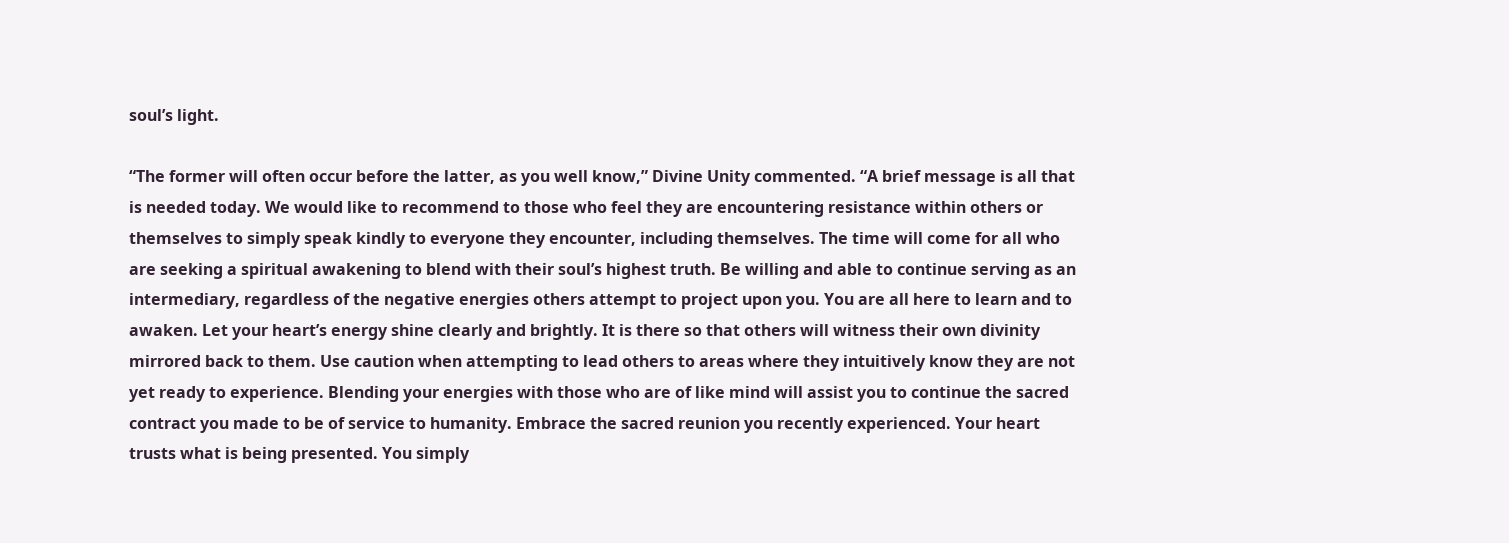soul’s light.

“The former will often occur before the latter, as you well know,” Divine Unity commented. “A brief message is all that is needed today. We would like to recommend to those who feel they are encountering resistance within others or themselves to simply speak kindly to everyone they encounter, including themselves. The time will come for all who are seeking a spiritual awakening to blend with their soul’s highest truth. Be willing and able to continue serving as an intermediary, regardless of the negative energies others attempt to project upon you. You are all here to learn and to awaken. Let your heart’s energy shine clearly and brightly. It is there so that others will witness their own divinity mirrored back to them. Use caution when attempting to lead others to areas where they intuitively know they are not yet ready to experience. Blending your energies with those who are of like mind will assist you to continue the sacred contract you made to be of service to humanity. Embrace the sacred reunion you recently experienced. Your heart trusts what is being presented. You simply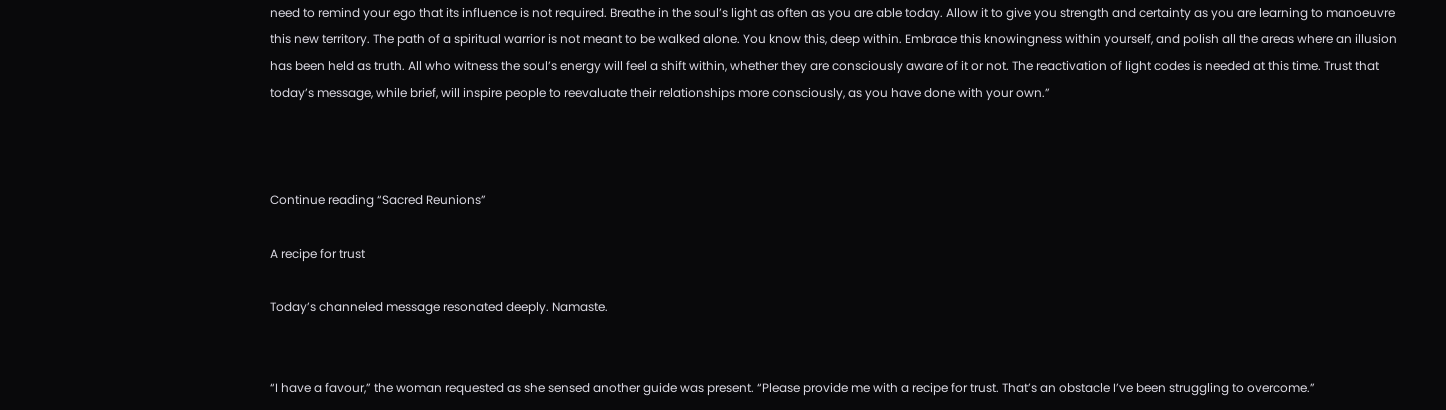need to remind your ego that its influence is not required. Breathe in the soul’s light as often as you are able today. Allow it to give you strength and certainty as you are learning to manoeuvre this new territory. The path of a spiritual warrior is not meant to be walked alone. You know this, deep within. Embrace this knowingness within yourself, and polish all the areas where an illusion has been held as truth. All who witness the soul’s energy will feel a shift within, whether they are consciously aware of it or not. The reactivation of light codes is needed at this time. Trust that today’s message, while brief, will inspire people to reevaluate their relationships more consciously, as you have done with your own.”



Continue reading “Sacred Reunions”

A recipe for trust

Today’s channeled message resonated deeply. Namaste.


“I have a favour,” the woman requested as she sensed another guide was present. “Please provide me with a recipe for trust. That’s an obstacle I’ve been struggling to overcome.”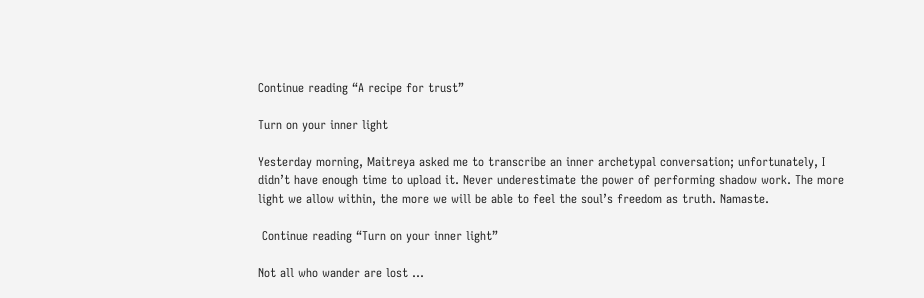Continue reading “A recipe for trust”

Turn on your inner light

Yesterday morning, Maitreya asked me to transcribe an inner archetypal conversation; unfortunately, I didn’t have enough time to upload it. Never underestimate the power of performing shadow work. The more light we allow within, the more we will be able to feel the soul’s freedom as truth. Namaste.

 Continue reading “Turn on your inner light”

Not all who wander are lost …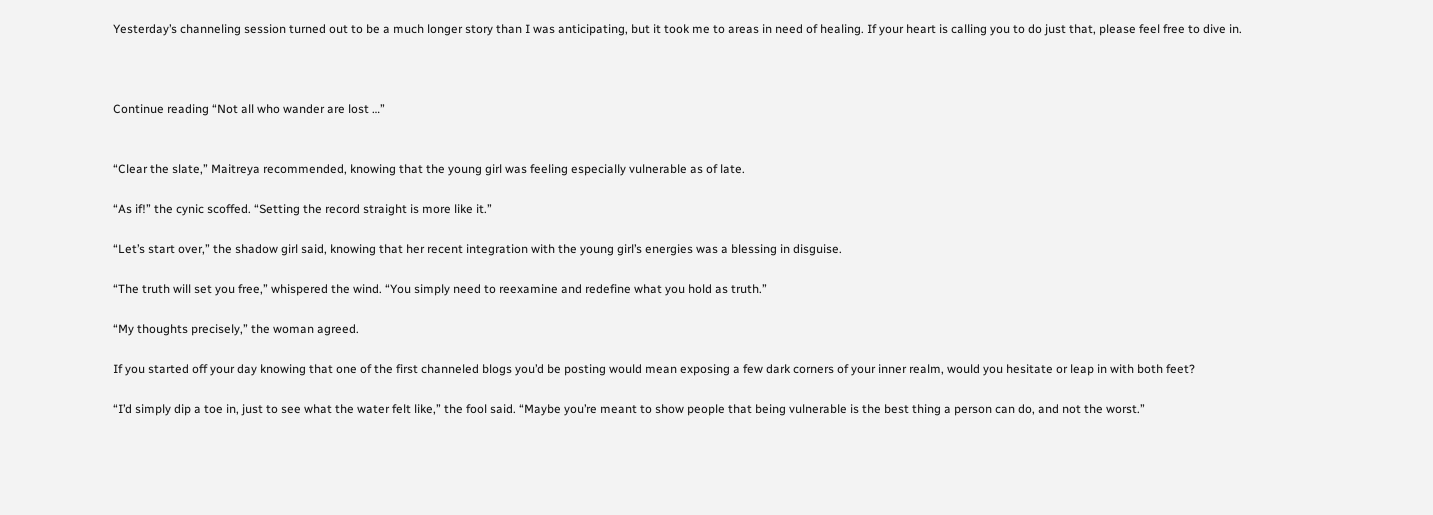Yesterday’s channeling session turned out to be a much longer story than I was anticipating, but it took me to areas in need of healing. If your heart is calling you to do just that, please feel free to dive in.



Continue reading “Not all who wander are lost …”


“Clear the slate,” Maitreya recommended, knowing that the young girl was feeling especially vulnerable as of late.

“As if!” the cynic scoffed. “Setting the record straight is more like it.”

“Let’s start over,” the shadow girl said, knowing that her recent integration with the young girl’s energies was a blessing in disguise.

“The truth will set you free,” whispered the wind. “You simply need to reexamine and redefine what you hold as truth.”

“My thoughts precisely,” the woman agreed.

If you started off your day knowing that one of the first channeled blogs you’d be posting would mean exposing a few dark corners of your inner realm, would you hesitate or leap in with both feet?

“I’d simply dip a toe in, just to see what the water felt like,” the fool said. “Maybe you’re meant to show people that being vulnerable is the best thing a person can do, and not the worst.”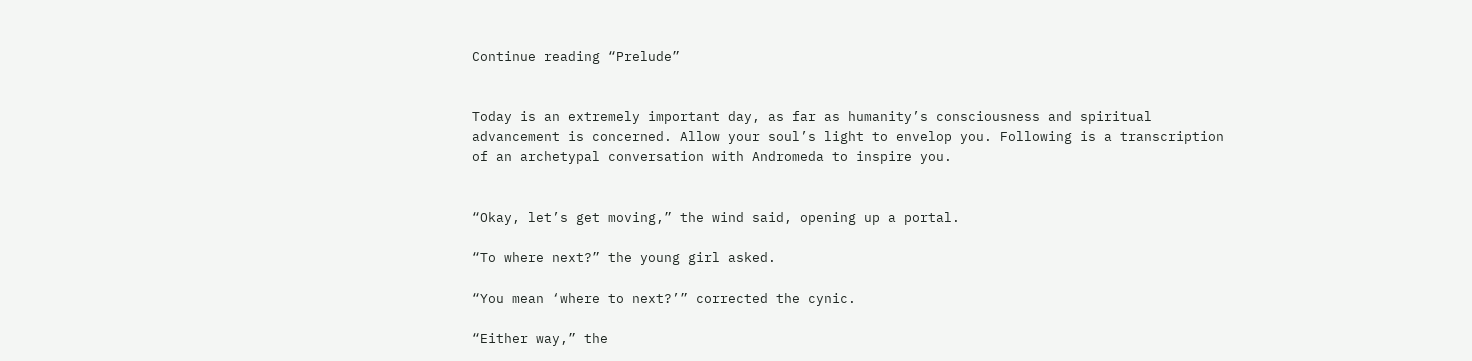Continue reading “Prelude”


Today is an extremely important day, as far as humanity’s consciousness and spiritual advancement is concerned. Allow your soul’s light to envelop you. Following is a transcription of an archetypal conversation with Andromeda to inspire you.


“Okay, let’s get moving,” the wind said, opening up a portal.

“To where next?” the young girl asked.

“You mean ‘where to next?’” corrected the cynic.

“Either way,” the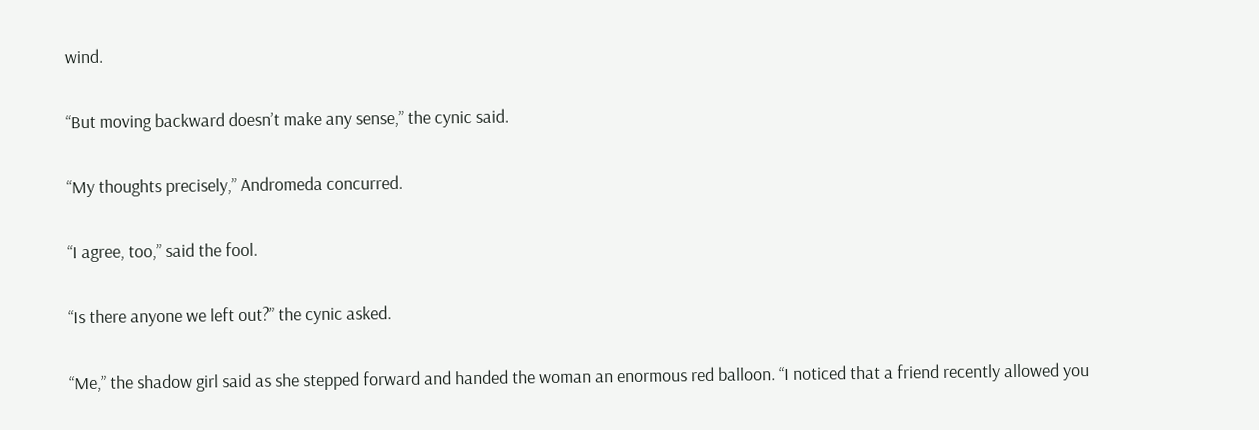wind.

“But moving backward doesn’t make any sense,” the cynic said.

“My thoughts precisely,” Andromeda concurred.

“I agree, too,” said the fool.

“Is there anyone we left out?” the cynic asked.

“Me,” the shadow girl said as she stepped forward and handed the woman an enormous red balloon. “I noticed that a friend recently allowed you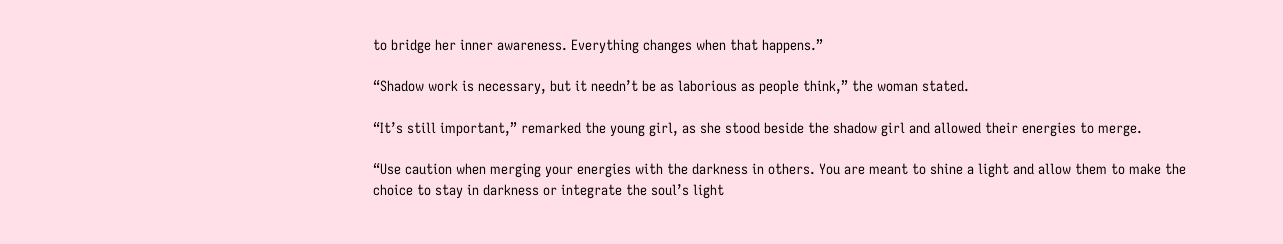to bridge her inner awareness. Everything changes when that happens.”

“Shadow work is necessary, but it needn’t be as laborious as people think,” the woman stated.

“It’s still important,” remarked the young girl, as she stood beside the shadow girl and allowed their energies to merge.

“Use caution when merging your energies with the darkness in others. You are meant to shine a light and allow them to make the choice to stay in darkness or integrate the soul’s light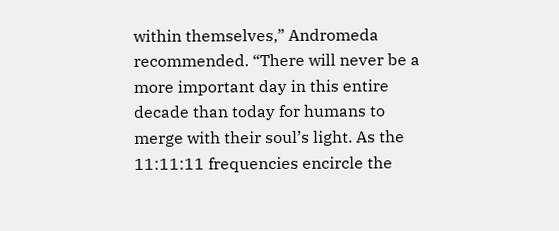within themselves,” Andromeda recommended. “There will never be a more important day in this entire decade than today for humans to merge with their soul’s light. As the 11:11:11 frequencies encircle the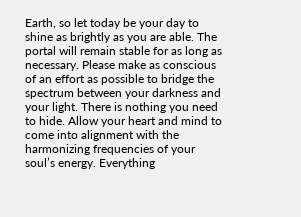Earth, so let today be your day to shine as brightly as you are able. The portal will remain stable for as long as necessary. Please make as conscious of an effort as possible to bridge the spectrum between your darkness and your light. There is nothing you need to hide. Allow your heart and mind to come into alignment with the harmonizing frequencies of your soul’s energy. Everything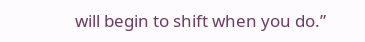will begin to shift when you do.”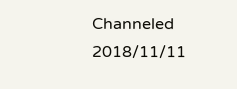Channeled 2018/11/11